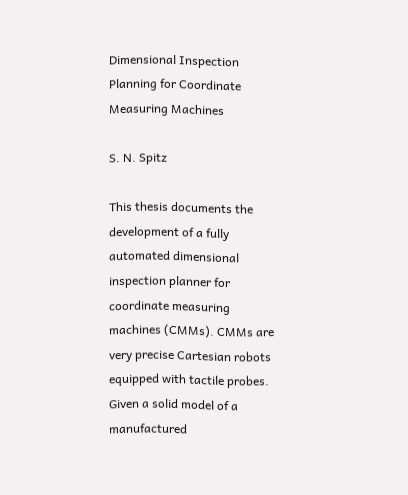Dimensional Inspection Planning for Coordinate Measuring Machines

S. N. Spitz

This thesis documents the development of a fully automated dimensional inspection planner for coordinate measuring machines (CMMs). CMMs are very precise Cartesian robots equipped with tactile probes. Given a solid model of a manufactured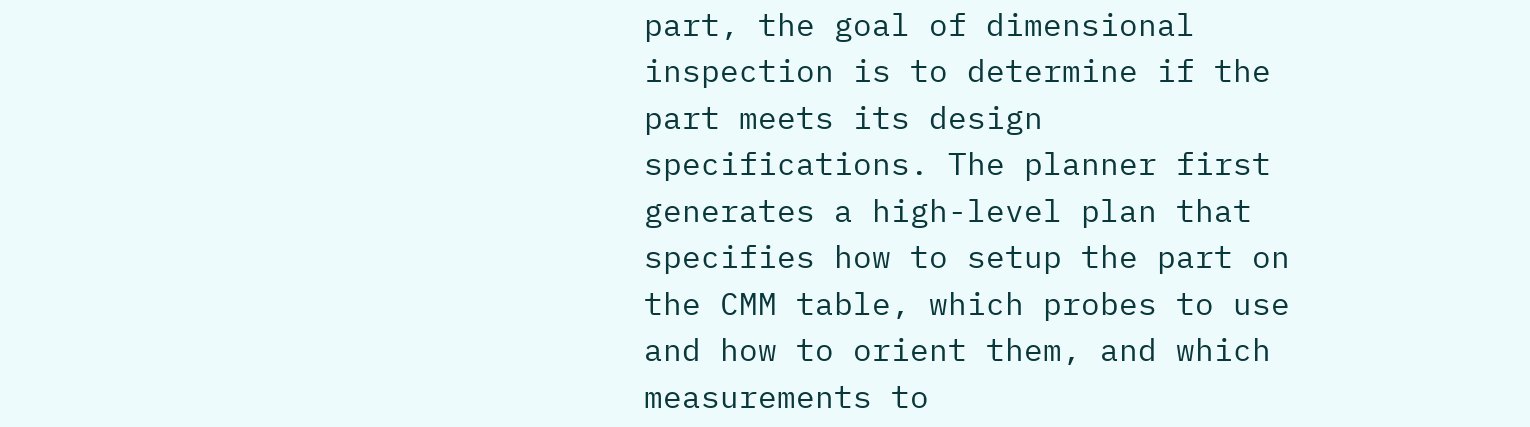part, the goal of dimensional inspection is to determine if the part meets its design specifications. The planner first generates a high-level plan that specifies how to setup the part on the CMM table, which probes to use and how to orient them, and which measurements to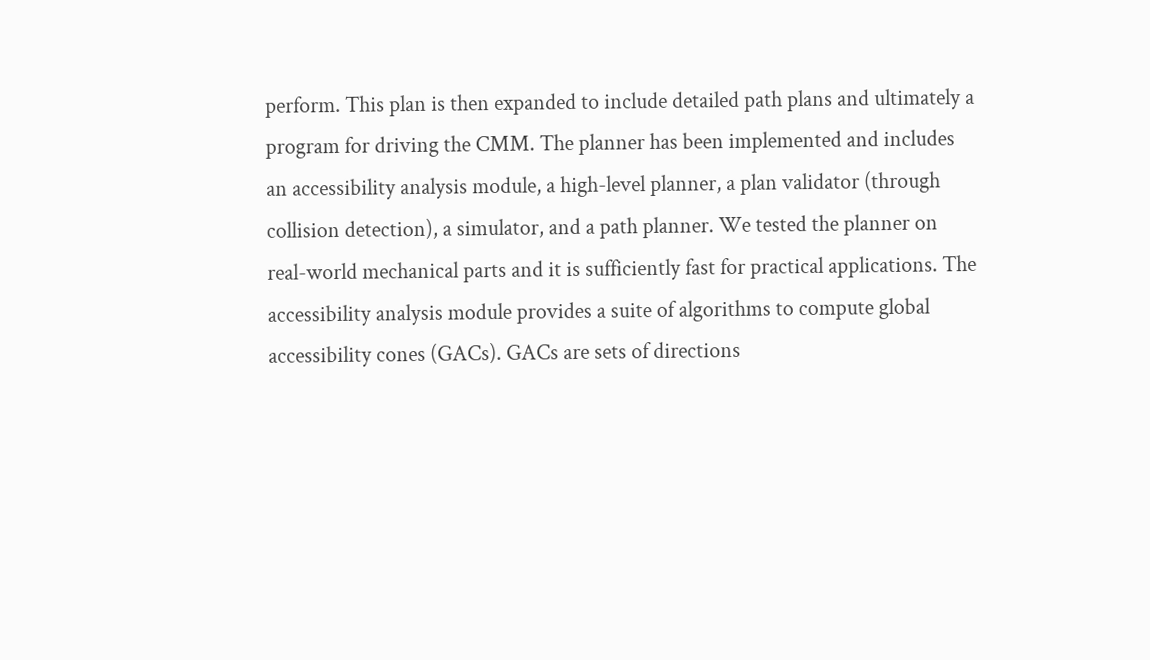perform. This plan is then expanded to include detailed path plans and ultimately a program for driving the CMM. The planner has been implemented and includes an accessibility analysis module, a high-level planner, a plan validator (through collision detection), a simulator, and a path planner. We tested the planner on real-world mechanical parts and it is sufficiently fast for practical applications. The accessibility analysis module provides a suite of algorithms to compute global accessibility cones (GACs). GACs are sets of directions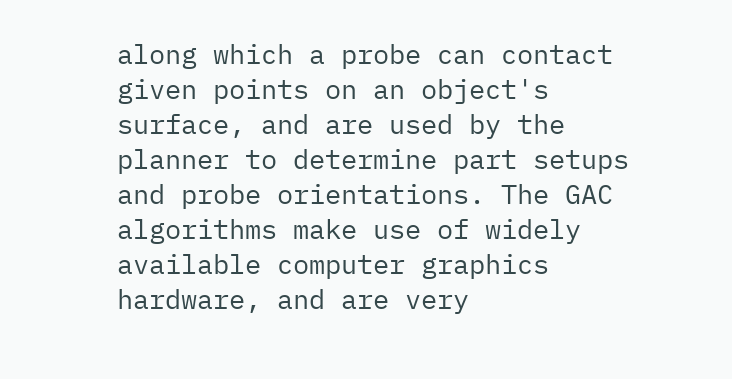along which a probe can contact given points on an object's surface, and are used by the planner to determine part setups and probe orientations. The GAC algorithms make use of widely available computer graphics hardware, and are very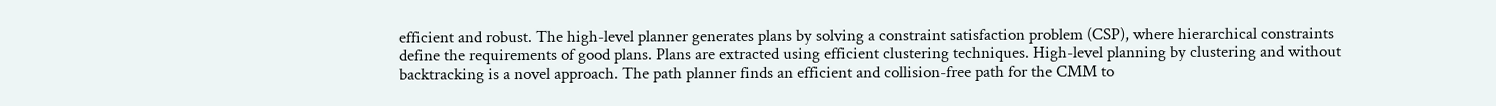efficient and robust. The high-level planner generates plans by solving a constraint satisfaction problem (CSP), where hierarchical constraints define the requirements of good plans. Plans are extracted using efficient clustering techniques. High-level planning by clustering and without backtracking is a novel approach. The path planner finds an efficient and collision-free path for the CMM to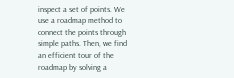inspect a set of points. We use a roadmap method to connect the points through simple paths. Then, we find an efficient tour of the roadmap by solving a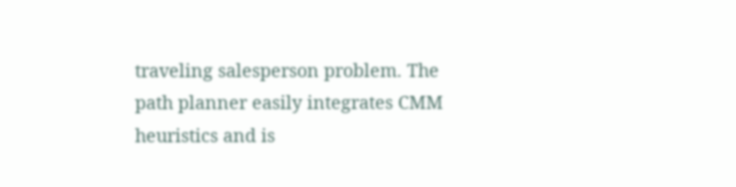traveling salesperson problem. The path planner easily integrates CMM heuristics and is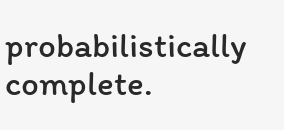probabilistically complete.